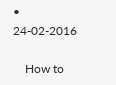• 24-02-2016

    How to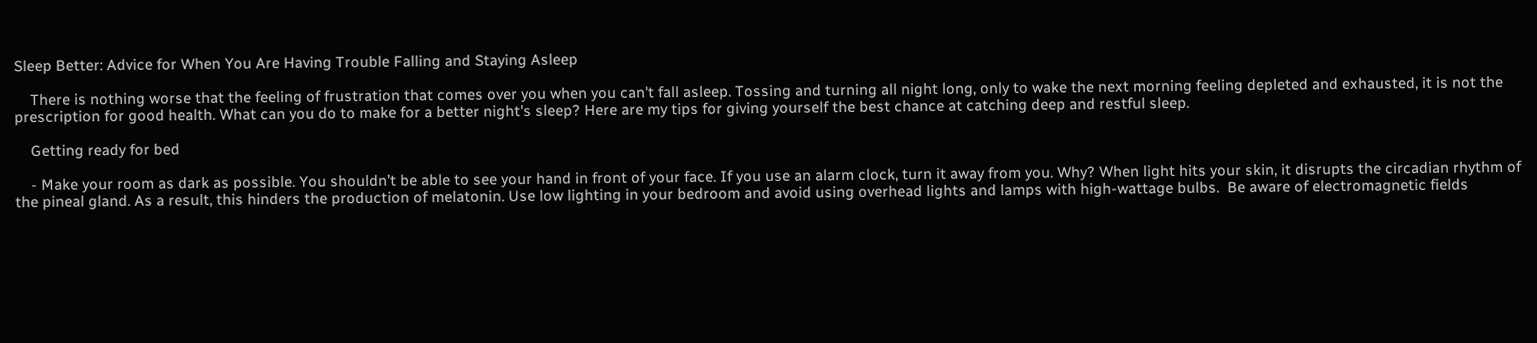Sleep Better: Advice for When You Are Having Trouble Falling and Staying Asleep

    There is nothing worse that the feeling of frustration that comes over you when you can't fall asleep. Tossing and turning all night long, only to wake the next morning feeling depleted and exhausted, it is not the prescription for good health. What can you do to make for a better night's sleep? Here are my tips for giving yourself the best chance at catching deep and restful sleep.

    Getting ready for bed

    - Make your room as dark as possible. You shouldn’t be able to see your hand in front of your face. If you use an alarm clock, turn it away from you. Why? When light hits your skin, it disrupts the circadian rhythm of the pineal gland. As a result, this hinders the production of melatonin. Use low lighting in your bedroom and avoid using overhead lights and lamps with high-wattage bulbs.  Be aware of electromagnetic fields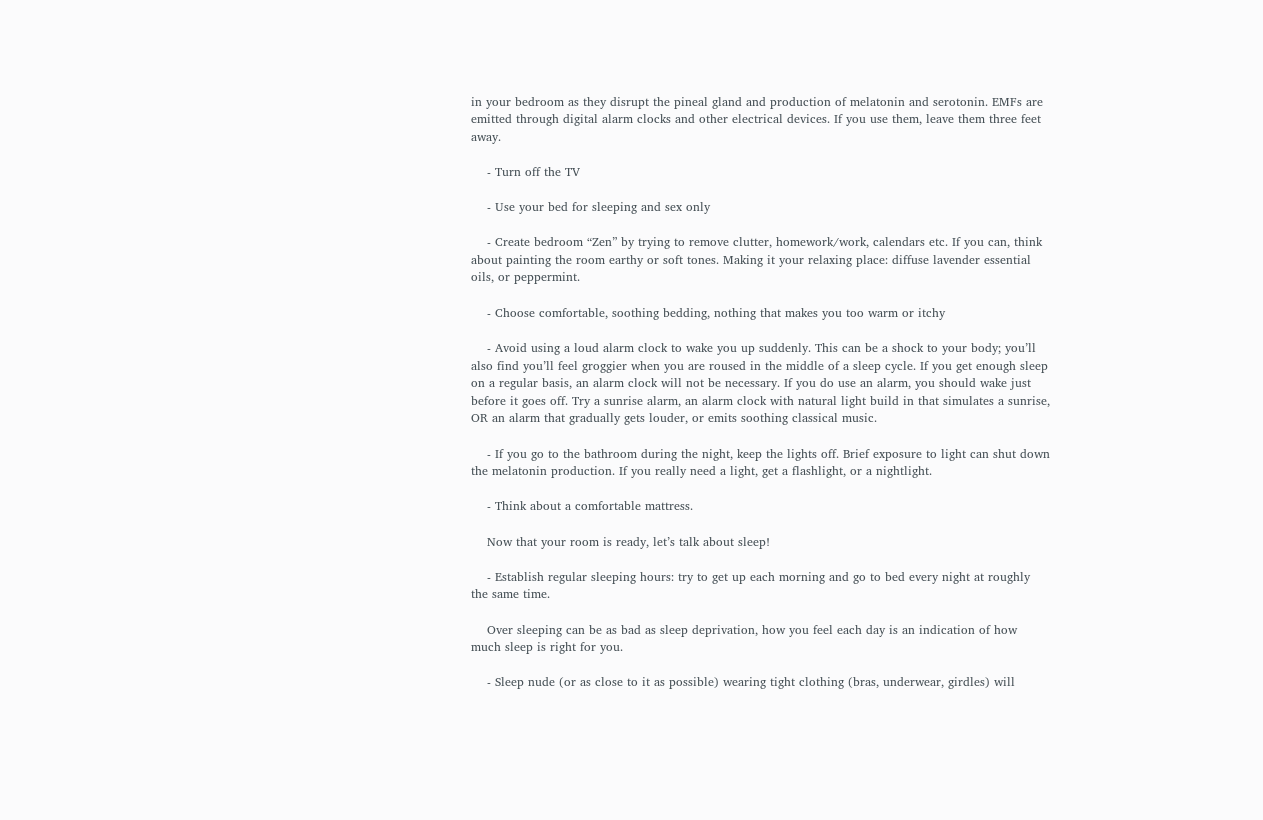in your bedroom as they disrupt the pineal gland and production of melatonin and serotonin. EMFs are emitted through digital alarm clocks and other electrical devices. If you use them, leave them three feet away.

    - Turn off the TV

    - Use your bed for sleeping and sex only

    - Create bedroom “Zen” by trying to remove clutter, homework/work, calendars etc. If you can, think about painting the room earthy or soft tones. Making it your relaxing place: diffuse lavender essential oils, or peppermint.

    - Choose comfortable, soothing bedding, nothing that makes you too warm or itchy

    - Avoid using a loud alarm clock to wake you up suddenly. This can be a shock to your body; you’ll also find you’ll feel groggier when you are roused in the middle of a sleep cycle. If you get enough sleep on a regular basis, an alarm clock will not be necessary. If you do use an alarm, you should wake just before it goes off. Try a sunrise alarm, an alarm clock with natural light build in that simulates a sunrise, OR an alarm that gradually gets louder, or emits soothing classical music.

    - If you go to the bathroom during the night, keep the lights off. Brief exposure to light can shut down the melatonin production. If you really need a light, get a flashlight, or a nightlight.

    - Think about a comfortable mattress.

    Now that your room is ready, let’s talk about sleep!

    - Establish regular sleeping hours: try to get up each morning and go to bed every night at roughly the same time.

    Over sleeping can be as bad as sleep deprivation, how you feel each day is an indication of how much sleep is right for you.

    - Sleep nude (or as close to it as possible) wearing tight clothing (bras, underwear, girdles) will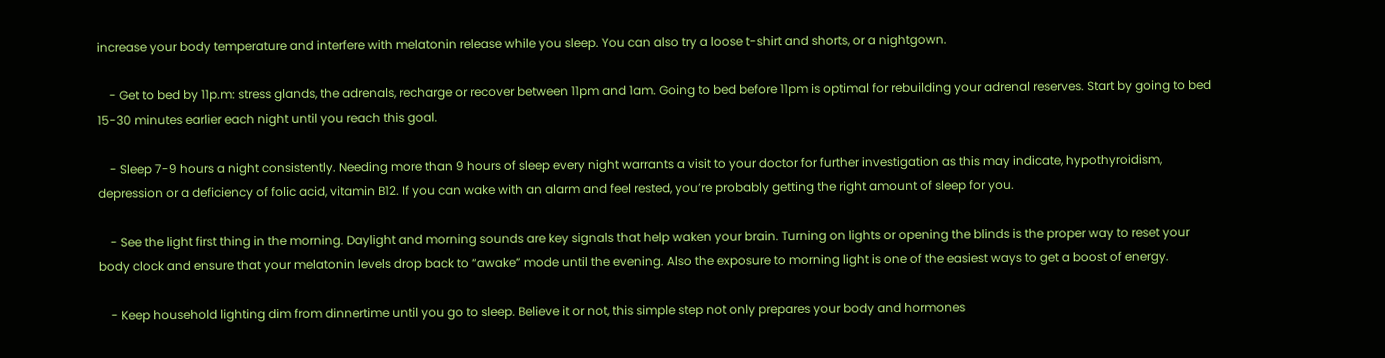increase your body temperature and interfere with melatonin release while you sleep. You can also try a loose t-shirt and shorts, or a nightgown.

    - Get to bed by 11p.m: stress glands, the adrenals, recharge or recover between 11pm and 1am. Going to bed before 11pm is optimal for rebuilding your adrenal reserves. Start by going to bed 15-30 minutes earlier each night until you reach this goal.

    - Sleep 7-9 hours a night consistently. Needing more than 9 hours of sleep every night warrants a visit to your doctor for further investigation as this may indicate, hypothyroidism, depression or a deficiency of folic acid, vitamin B12. If you can wake with an alarm and feel rested, you’re probably getting the right amount of sleep for you.

    - See the light first thing in the morning. Daylight and morning sounds are key signals that help waken your brain. Turning on lights or opening the blinds is the proper way to reset your body clock and ensure that your melatonin levels drop back to “awake” mode until the evening. Also the exposure to morning light is one of the easiest ways to get a boost of energy.

    - Keep household lighting dim from dinnertime until you go to sleep. Believe it or not, this simple step not only prepares your body and hormones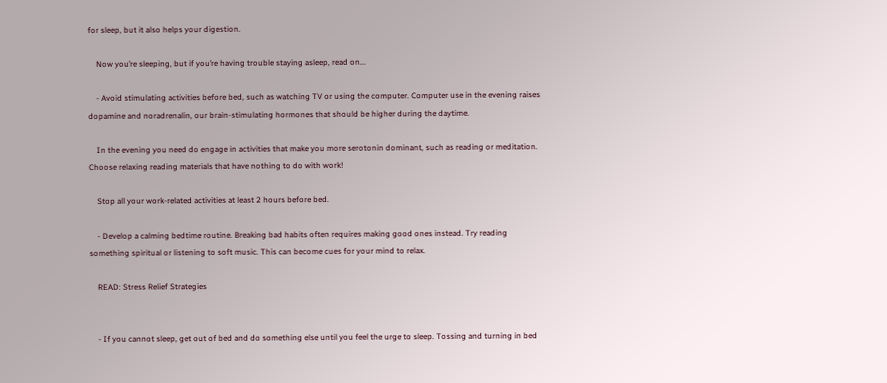for sleep, but it also helps your digestion.

    Now you’re sleeping, but if you’re having trouble staying asleep, read on...

    - Avoid stimulating activities before bed, such as watching TV or using the computer. Computer use in the evening raises dopamine and noradrenalin, our brain-stimulating hormones that should be higher during the daytime.

    In the evening you need do engage in activities that make you more serotonin dominant, such as reading or meditation. Choose relaxing reading materials that have nothing to do with work!

    Stop all your work-related activities at least 2 hours before bed.

    - Develop a calming bedtime routine. Breaking bad habits often requires making good ones instead. Try reading something spiritual or listening to soft music. This can become cues for your mind to relax.

    READ: Stress Relief Strategies


    - If you cannot sleep, get out of bed and do something else until you feel the urge to sleep. Tossing and turning in bed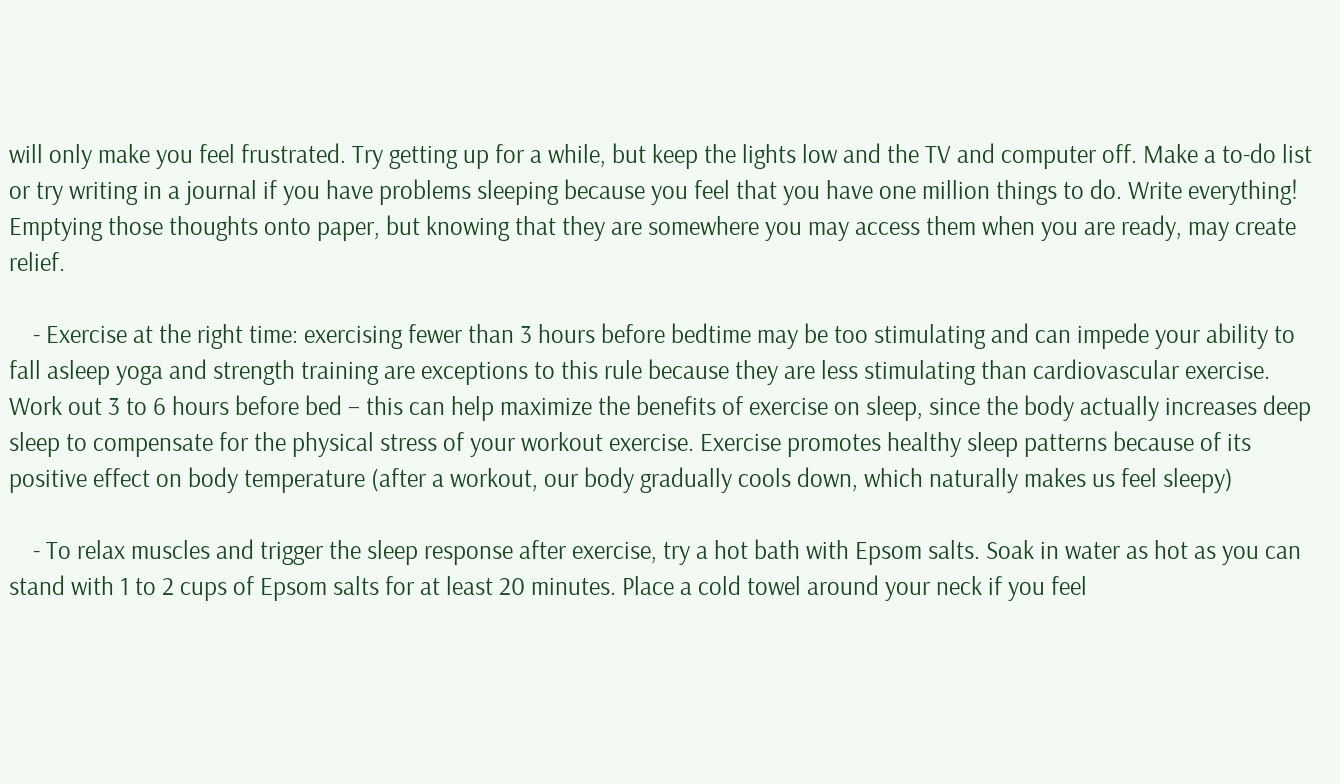will only make you feel frustrated. Try getting up for a while, but keep the lights low and the TV and computer off. Make a to-do list or try writing in a journal if you have problems sleeping because you feel that you have one million things to do. Write everything! Emptying those thoughts onto paper, but knowing that they are somewhere you may access them when you are ready, may create relief.

    - Exercise at the right time: exercising fewer than 3 hours before bedtime may be too stimulating and can impede your ability to fall asleep yoga and strength training are exceptions to this rule because they are less stimulating than cardiovascular exercise. Work out 3 to 6 hours before bed – this can help maximize the benefits of exercise on sleep, since the body actually increases deep sleep to compensate for the physical stress of your workout exercise. Exercise promotes healthy sleep patterns because of its positive effect on body temperature (after a workout, our body gradually cools down, which naturally makes us feel sleepy)

    - To relax muscles and trigger the sleep response after exercise, try a hot bath with Epsom salts. Soak in water as hot as you can stand with 1 to 2 cups of Epsom salts for at least 20 minutes. Place a cold towel around your neck if you feel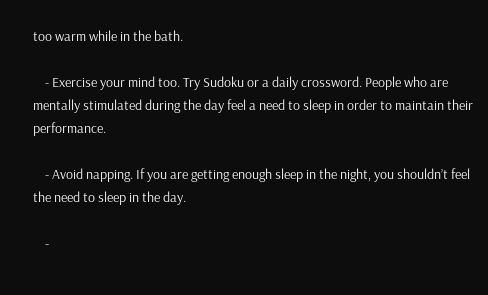too warm while in the bath.

    - Exercise your mind too. Try Sudoku or a daily crossword. People who are mentally stimulated during the day feel a need to sleep in order to maintain their performance.

    - Avoid napping. If you are getting enough sleep in the night, you shouldn’t feel the need to sleep in the day.

    -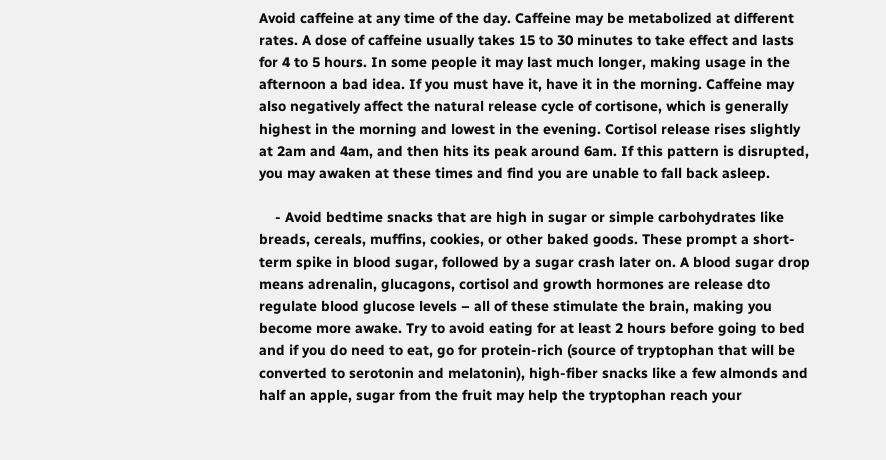Avoid caffeine at any time of the day. Caffeine may be metabolized at different rates. A dose of caffeine usually takes 15 to 30 minutes to take effect and lasts for 4 to 5 hours. In some people it may last much longer, making usage in the afternoon a bad idea. If you must have it, have it in the morning. Caffeine may also negatively affect the natural release cycle of cortisone, which is generally highest in the morning and lowest in the evening. Cortisol release rises slightly at 2am and 4am, and then hits its peak around 6am. If this pattern is disrupted, you may awaken at these times and find you are unable to fall back asleep.

    - Avoid bedtime snacks that are high in sugar or simple carbohydrates like breads, cereals, muffins, cookies, or other baked goods. These prompt a short-term spike in blood sugar, followed by a sugar crash later on. A blood sugar drop means adrenalin, glucagons, cortisol and growth hormones are release dto regulate blood glucose levels – all of these stimulate the brain, making you become more awake. Try to avoid eating for at least 2 hours before going to bed and if you do need to eat, go for protein-rich (source of tryptophan that will be converted to serotonin and melatonin), high-fiber snacks like a few almonds and half an apple, sugar from the fruit may help the tryptophan reach your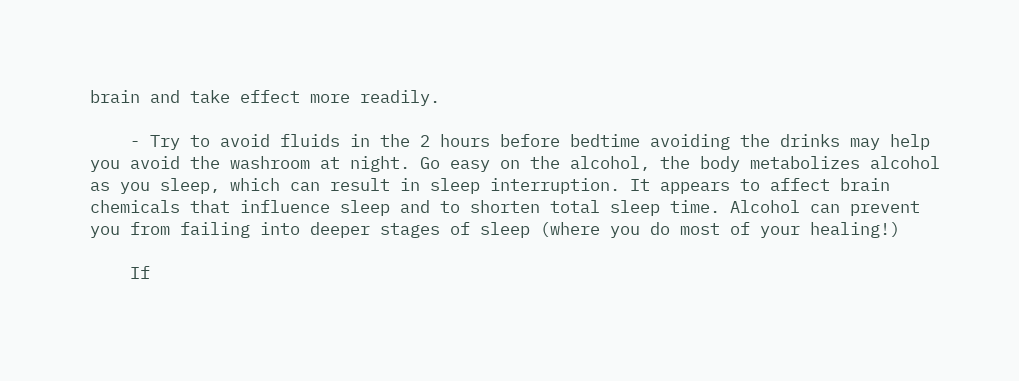brain and take effect more readily.

    - Try to avoid fluids in the 2 hours before bedtime avoiding the drinks may help you avoid the washroom at night. Go easy on the alcohol, the body metabolizes alcohol as you sleep, which can result in sleep interruption. It appears to affect brain chemicals that influence sleep and to shorten total sleep time. Alcohol can prevent you from failing into deeper stages of sleep (where you do most of your healing!)

    If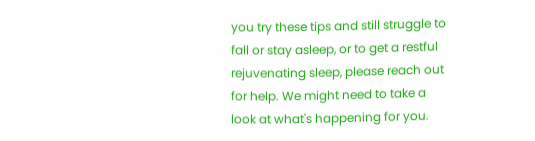you try these tips and still struggle to fall or stay asleep, or to get a restful rejuvenating sleep, please reach out for help. We might need to take a look at what's happening for you.